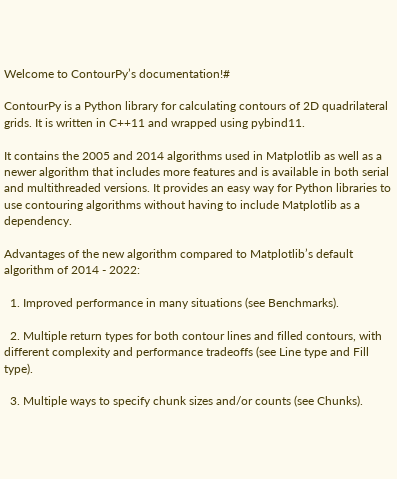Welcome to ContourPy’s documentation!#

ContourPy is a Python library for calculating contours of 2D quadrilateral grids. It is written in C++11 and wrapped using pybind11.

It contains the 2005 and 2014 algorithms used in Matplotlib as well as a newer algorithm that includes more features and is available in both serial and multithreaded versions. It provides an easy way for Python libraries to use contouring algorithms without having to include Matplotlib as a dependency.

Advantages of the new algorithm compared to Matplotlib’s default algorithm of 2014 - 2022:

  1. Improved performance in many situations (see Benchmarks).

  2. Multiple return types for both contour lines and filled contours, with different complexity and performance tradeoffs (see Line type and Fill type).

  3. Multiple ways to specify chunk sizes and/or counts (see Chunks).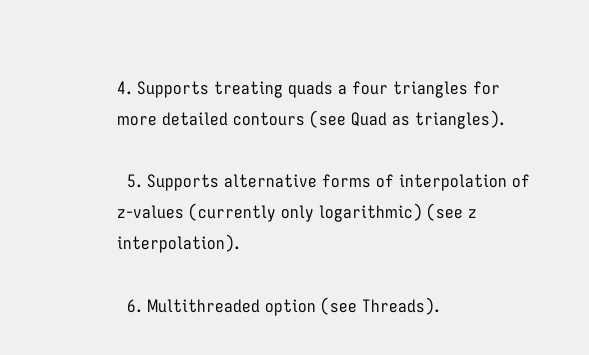4. Supports treating quads a four triangles for more detailed contours (see Quad as triangles).

  5. Supports alternative forms of interpolation of z-values (currently only logarithmic) (see z interpolation).

  6. Multithreaded option (see Threads).